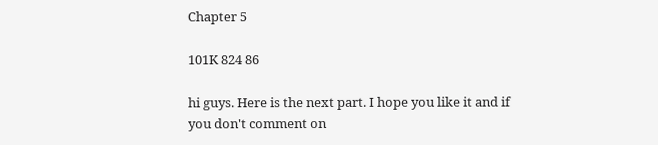Chapter 5

101K 824 86

hi guys. Here is the next part. I hope you like it and if you don't comment on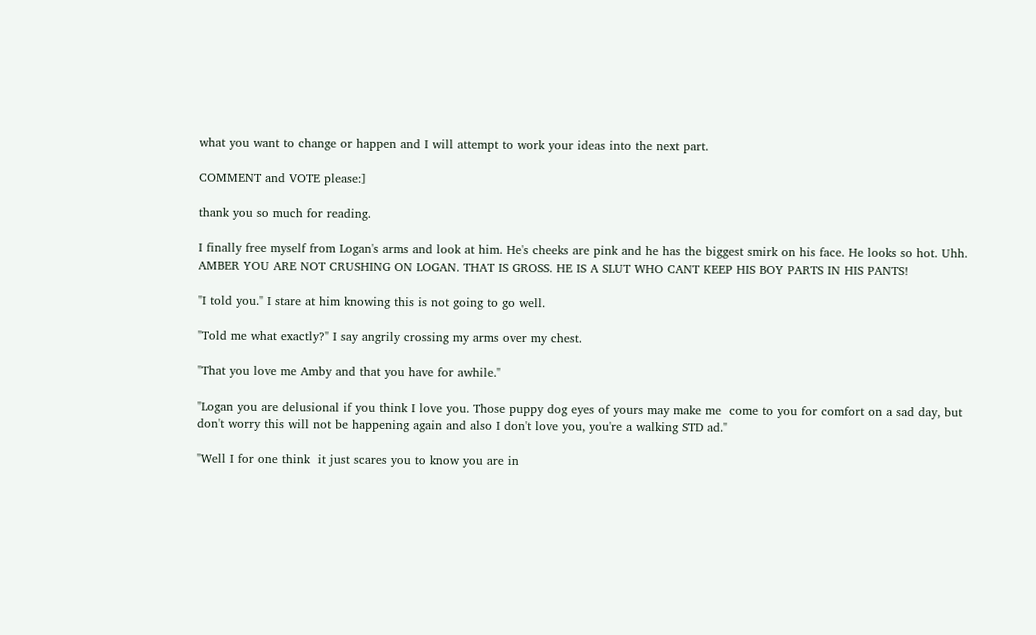what you want to change or happen and I will attempt to work your ideas into the next part.

COMMENT and VOTE please:]

thank you so much for reading.

I finally free myself from Logan's arms and look at him. He's cheeks are pink and he has the biggest smirk on his face. He looks so hot. Uhh. AMBER YOU ARE NOT CRUSHING ON LOGAN. THAT IS GROSS. HE IS A SLUT WHO CANT KEEP HIS BOY PARTS IN HIS PANTS!

"I told you." I stare at him knowing this is not going to go well.

"Told me what exactly?" I say angrily crossing my arms over my chest.

"That you love me Amby and that you have for awhile."

"Logan you are delusional if you think I love you. Those puppy dog eyes of yours may make me  come to you for comfort on a sad day, but don't worry this will not be happening again and also I don't love you, you're a walking STD ad."

"Well I for one think  it just scares you to know you are in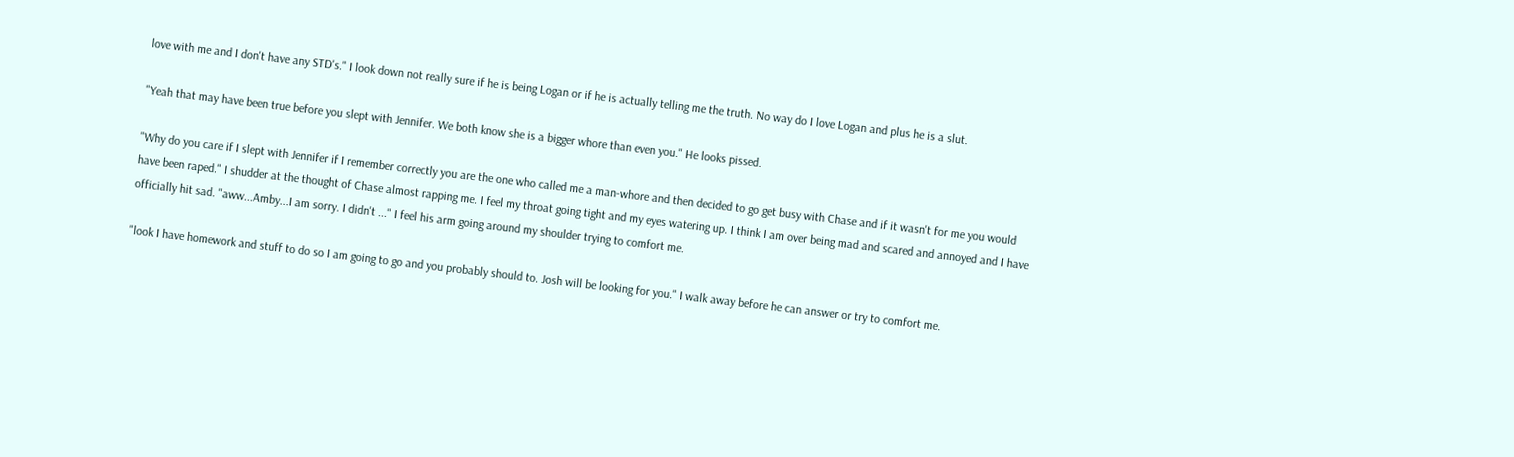love with me and I don't have any STD's." I look down not really sure if he is being Logan or if he is actually telling me the truth. No way do I love Logan and plus he is a slut.

"Yeah that may have been true before you slept with Jennifer. We both know she is a bigger whore than even you." He looks pissed.

"Why do you care if I slept with Jennifer if I remember correctly you are the one who called me a man-whore and then decided to go get busy with Chase and if it wasn't for me you would have been raped." I shudder at the thought of Chase almost rapping me. I feel my throat going tight and my eyes watering up. I think I am over being mad and scared and annoyed and I have officially hit sad. "aww...Amby...I am sorry. I didn't ..." I feel his arm going around my shoulder trying to comfort me.

"look I have homework and stuff to do so I am going to go and you probably should to. Josh will be looking for you." I walk away before he can answer or try to comfort me.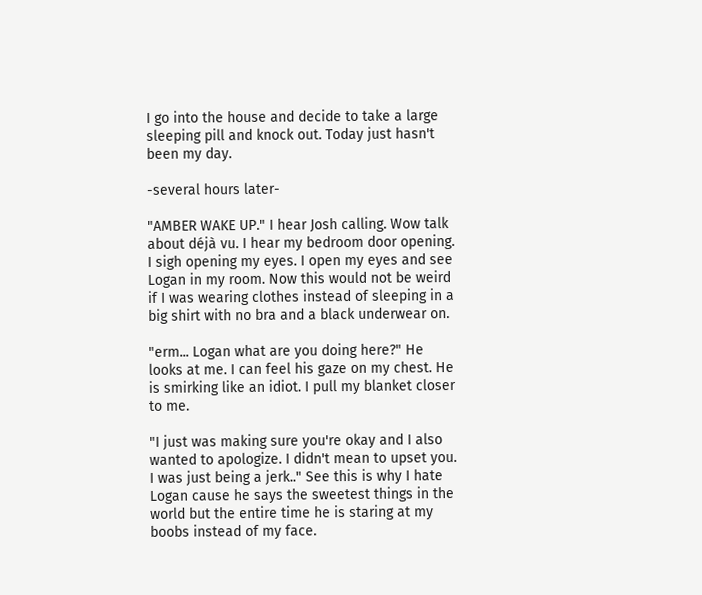I go into the house and decide to take a large sleeping pill and knock out. Today just hasn't been my day.

-several hours later-

"AMBER WAKE UP." I hear Josh calling. Wow talk about déjà vu. I hear my bedroom door opening. I sigh opening my eyes. I open my eyes and see Logan in my room. Now this would not be weird if I was wearing clothes instead of sleeping in a big shirt with no bra and a black underwear on.

"erm... Logan what are you doing here?" He looks at me. I can feel his gaze on my chest. He is smirking like an idiot. I pull my blanket closer to me.

"I just was making sure you're okay and I also wanted to apologize. I didn't mean to upset you. I was just being a jerk.." See this is why I hate Logan cause he says the sweetest things in the world but the entire time he is staring at my boobs instead of my face.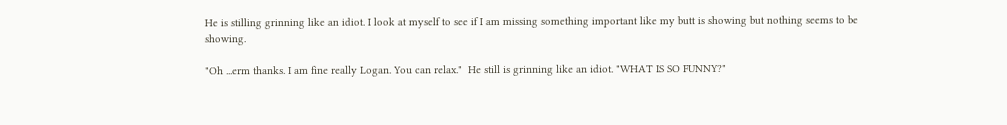He is stilling grinning like an idiot. I look at myself to see if I am missing something important like my butt is showing but nothing seems to be showing.

"Oh ...erm thanks. I am fine really Logan. You can relax."  He still is grinning like an idiot. "WHAT IS SO FUNNY?"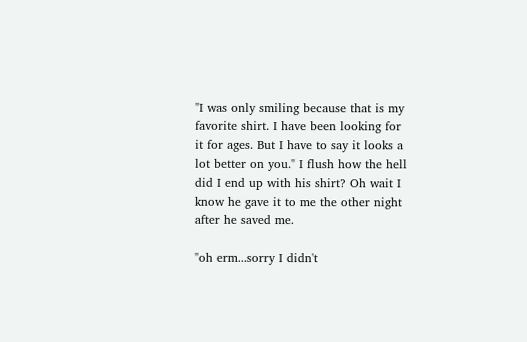"I was only smiling because that is my favorite shirt. I have been looking for it for ages. But I have to say it looks a lot better on you." I flush how the hell did I end up with his shirt? Oh wait I know he gave it to me the other night after he saved me.

"oh erm...sorry I didn't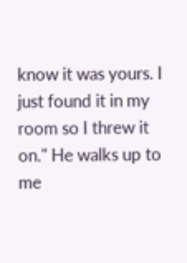know it was yours. I just found it in my room so I threw it on." He walks up to me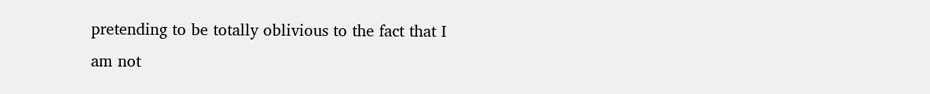pretending to be totally oblivious to the fact that I am not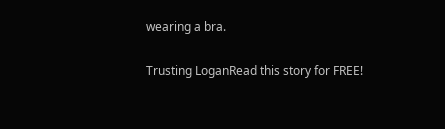wearing a bra.

Trusting LoganRead this story for FREE!